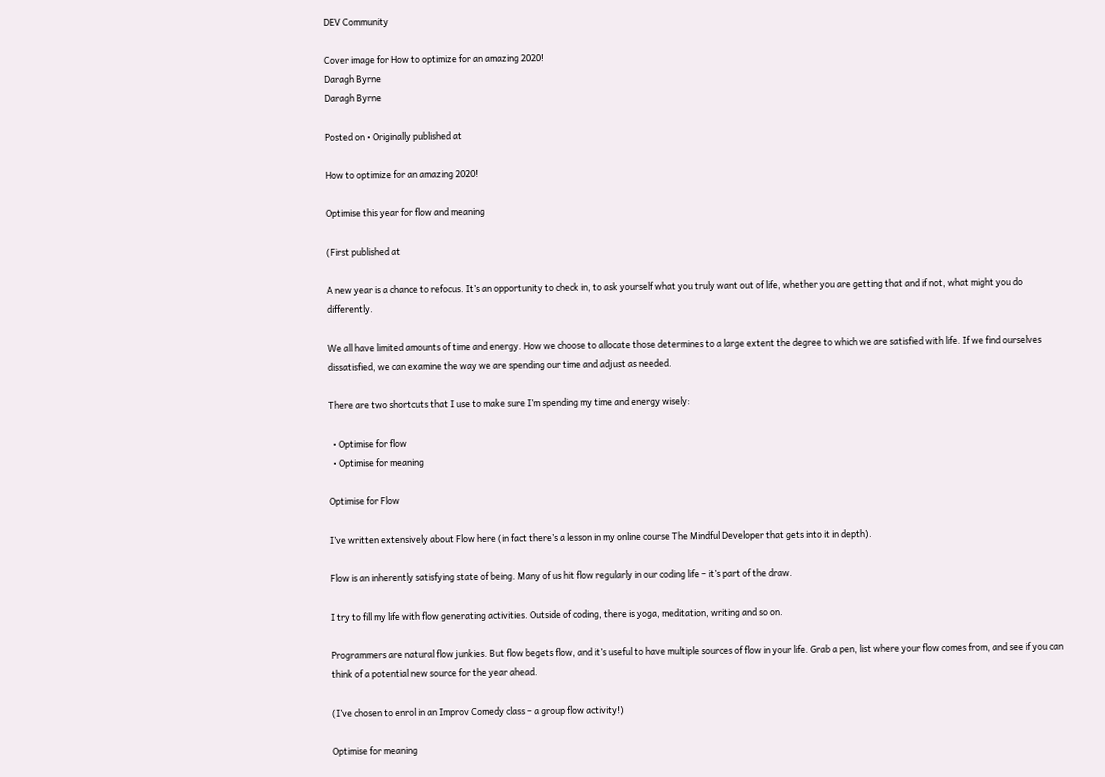DEV Community

Cover image for How to optimize for an amazing 2020!
Daragh Byrne
Daragh Byrne

Posted on • Originally published at

How to optimize for an amazing 2020!

Optimise this year for flow and meaning

(First published at

A new year is a chance to refocus. It’s an opportunity to check in, to ask yourself what you truly want out of life, whether you are getting that and if not, what might you do differently.

We all have limited amounts of time and energy. How we choose to allocate those determines to a large extent the degree to which we are satisfied with life. If we find ourselves dissatisfied, we can examine the way we are spending our time and adjust as needed.

There are two shortcuts that I use to make sure I’m spending my time and energy wisely:

  • Optimise for flow
  • Optimise for meaning

Optimise for Flow

I’ve written extensively about Flow here (in fact there’s a lesson in my online course The Mindful Developer that gets into it in depth).

Flow is an inherently satisfying state of being. Many of us hit flow regularly in our coding life – it’s part of the draw.

I try to fill my life with flow generating activities. Outside of coding, there is yoga, meditation, writing and so on.

Programmers are natural flow junkies. But flow begets flow, and it’s useful to have multiple sources of flow in your life. Grab a pen, list where your flow comes from, and see if you can think of a potential new source for the year ahead.

(I’ve chosen to enrol in an Improv Comedy class – a group flow activity!)

Optimise for meaning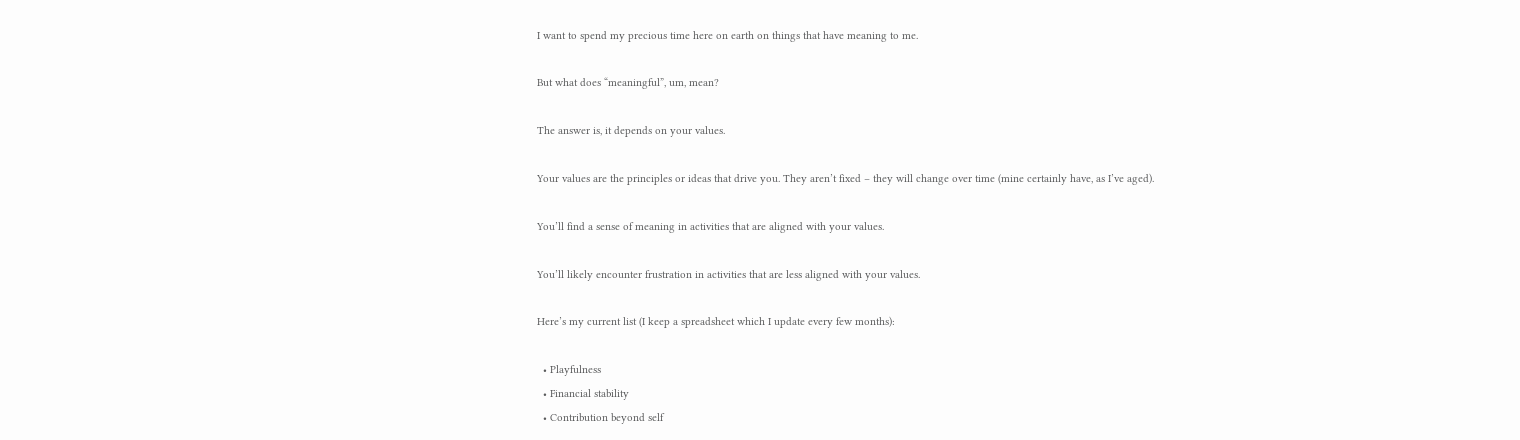I want to spend my precious time here on earth on things that have meaning to me.

But what does “meaningful”, um, mean?

The answer is, it depends on your values.

Your values are the principles or ideas that drive you. They aren’t fixed – they will change over time (mine certainly have, as I’ve aged).

You’ll find a sense of meaning in activities that are aligned with your values.

You’ll likely encounter frustration in activities that are less aligned with your values.

Here’s my current list (I keep a spreadsheet which I update every few months):

  • Playfulness
  • Financial stability
  • Contribution beyond self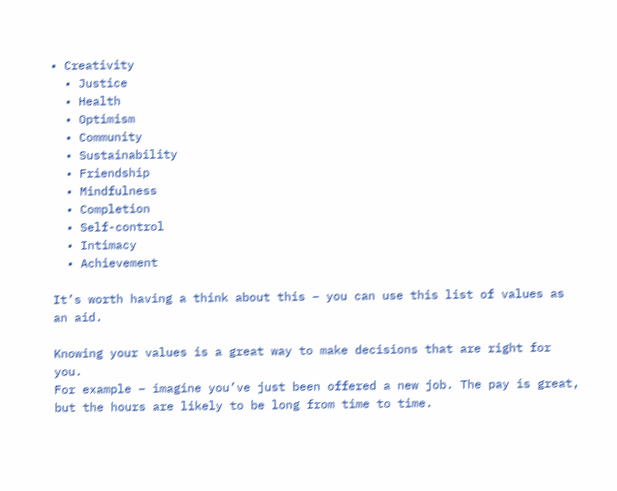• Creativity
  • Justice
  • Health
  • Optimism
  • Community
  • Sustainability
  • Friendship
  • Mindfulness
  • Completion
  • Self-control
  • Intimacy
  • Achievement

It’s worth having a think about this – you can use this list of values as an aid.

Knowing your values is a great way to make decisions that are right for you.
For example – imagine you’ve just been offered a new job. The pay is great, but the hours are likely to be long from time to time.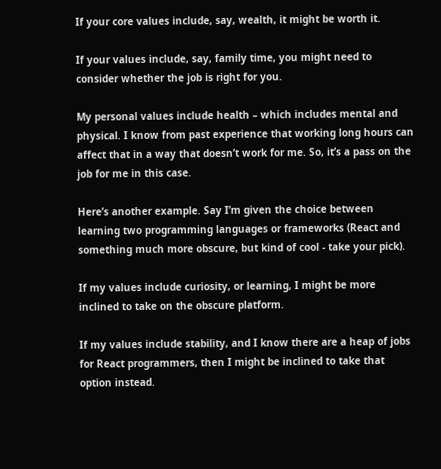If your core values include, say, wealth, it might be worth it.

If your values include, say, family time, you might need to consider whether the job is right for you.

My personal values include health – which includes mental and physical. I know from past experience that working long hours can affect that in a way that doesn’t work for me. So, it’s a pass on the job for me in this case.

Here’s another example. Say I’m given the choice between learning two programming languages or frameworks (React and something much more obscure, but kind of cool - take your pick).

If my values include curiosity, or learning, I might be more inclined to take on the obscure platform.

If my values include stability, and I know there are a heap of jobs for React programmers, then I might be inclined to take that option instead.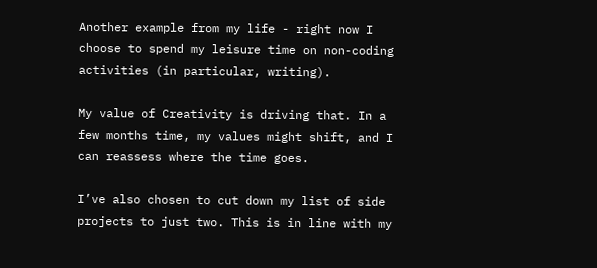Another example from my life - right now I choose to spend my leisure time on non-coding activities (in particular, writing).

My value of Creativity is driving that. In a few months time, my values might shift, and I can reassess where the time goes.

I’ve also chosen to cut down my list of side projects to just two. This is in line with my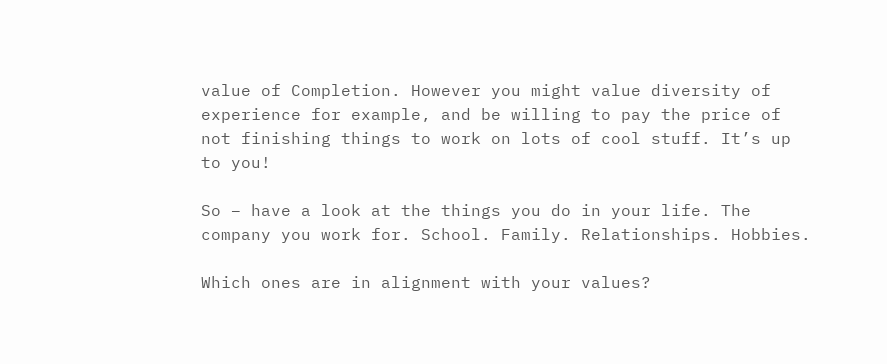value of Completion. However you might value diversity of experience for example, and be willing to pay the price of not finishing things to work on lots of cool stuff. It’s up to you!

So – have a look at the things you do in your life. The company you work for. School. Family. Relationships. Hobbies.

Which ones are in alignment with your values?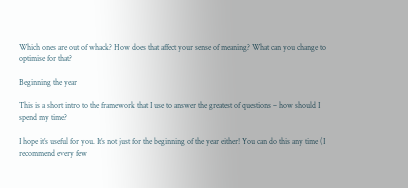Which ones are out of whack? How does that affect your sense of meaning? What can you change to optimise for that?

Beginning the year

This is a short intro to the framework that I use to answer the greatest of questions – how should I spend my time?

I hope it’s useful for you. It’s not just for the beginning of the year either! You can do this any time (I recommend every few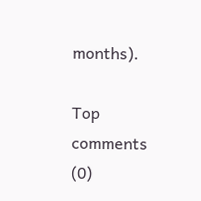months).

Top comments (0)